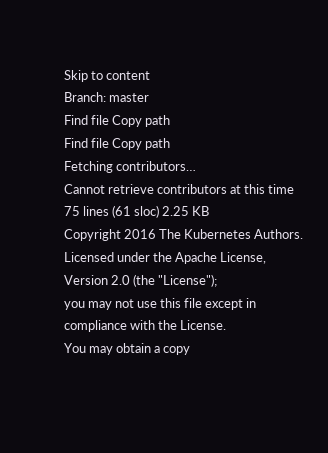Skip to content
Branch: master
Find file Copy path
Find file Copy path
Fetching contributors…
Cannot retrieve contributors at this time
75 lines (61 sloc) 2.25 KB
Copyright 2016 The Kubernetes Authors.
Licensed under the Apache License, Version 2.0 (the "License");
you may not use this file except in compliance with the License.
You may obtain a copy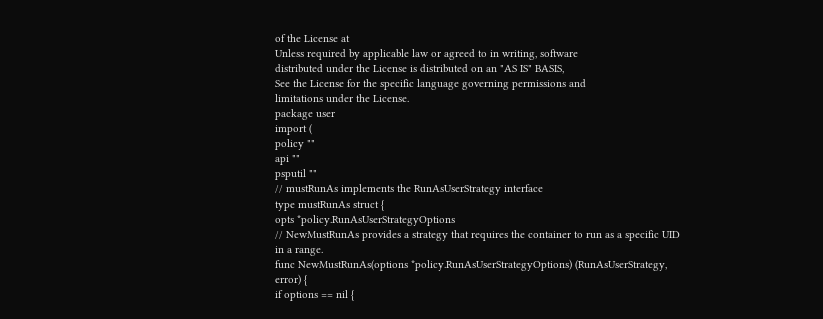of the License at
Unless required by applicable law or agreed to in writing, software
distributed under the License is distributed on an "AS IS" BASIS,
See the License for the specific language governing permissions and
limitations under the License.
package user
import (
policy ""
api ""
psputil ""
// mustRunAs implements the RunAsUserStrategy interface
type mustRunAs struct {
opts *policy.RunAsUserStrategyOptions
// NewMustRunAs provides a strategy that requires the container to run as a specific UID in a range.
func NewMustRunAs(options *policy.RunAsUserStrategyOptions) (RunAsUserStrategy, error) {
if options == nil {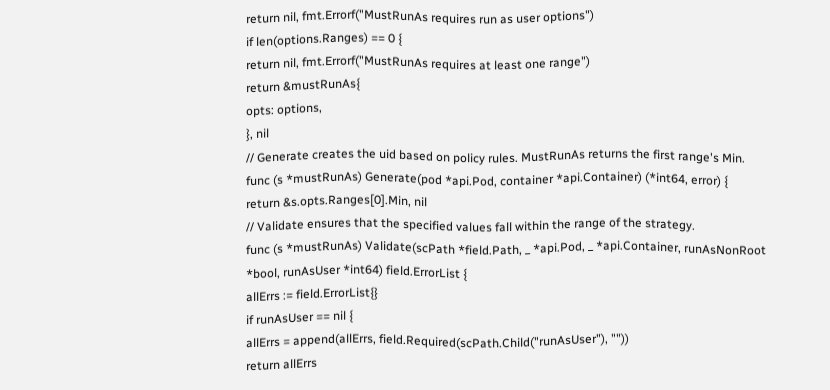return nil, fmt.Errorf("MustRunAs requires run as user options")
if len(options.Ranges) == 0 {
return nil, fmt.Errorf("MustRunAs requires at least one range")
return &mustRunAs{
opts: options,
}, nil
// Generate creates the uid based on policy rules. MustRunAs returns the first range's Min.
func (s *mustRunAs) Generate(pod *api.Pod, container *api.Container) (*int64, error) {
return &s.opts.Ranges[0].Min, nil
// Validate ensures that the specified values fall within the range of the strategy.
func (s *mustRunAs) Validate(scPath *field.Path, _ *api.Pod, _ *api.Container, runAsNonRoot *bool, runAsUser *int64) field.ErrorList {
allErrs := field.ErrorList{}
if runAsUser == nil {
allErrs = append(allErrs, field.Required(scPath.Child("runAsUser"), ""))
return allErrs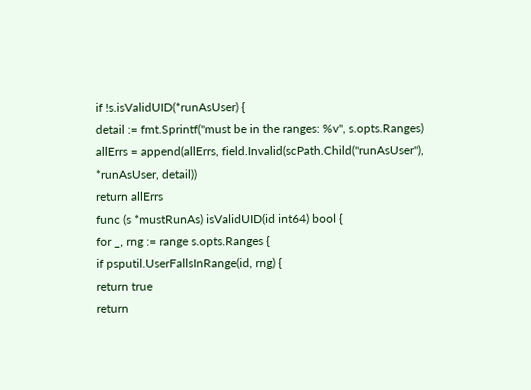if !s.isValidUID(*runAsUser) {
detail := fmt.Sprintf("must be in the ranges: %v", s.opts.Ranges)
allErrs = append(allErrs, field.Invalid(scPath.Child("runAsUser"), *runAsUser, detail))
return allErrs
func (s *mustRunAs) isValidUID(id int64) bool {
for _, rng := range s.opts.Ranges {
if psputil.UserFallsInRange(id, rng) {
return true
return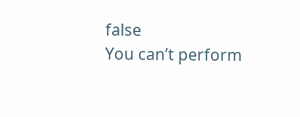false
You can’t perform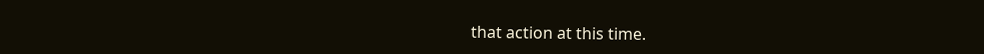that action at this time.